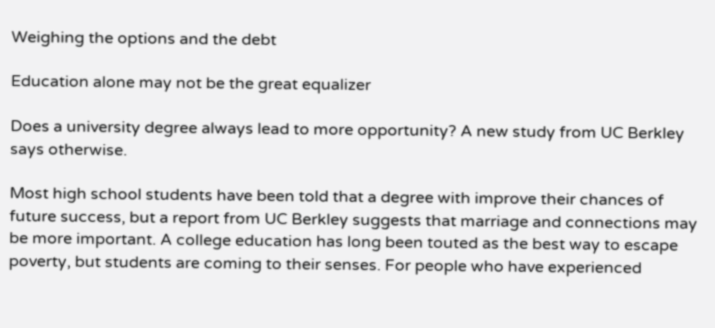Weighing the options and the debt

Education alone may not be the great equalizer

Does a university degree always lead to more opportunity? A new study from UC Berkley says otherwise.

Most high school students have been told that a degree with improve their chances of future success, but a report from UC Berkley suggests that marriage and connections may be more important. A college education has long been touted as the best way to escape poverty, but students are coming to their senses. For people who have experienced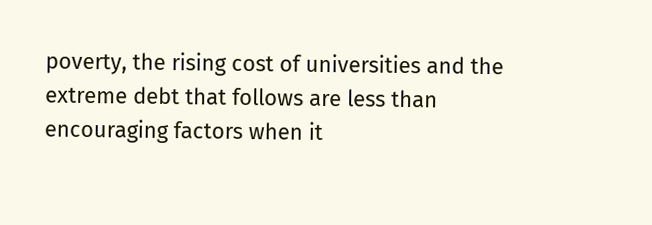poverty, the rising cost of universities and the extreme debt that follows are less than encouraging factors when it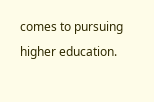comes to pursuing higher education.